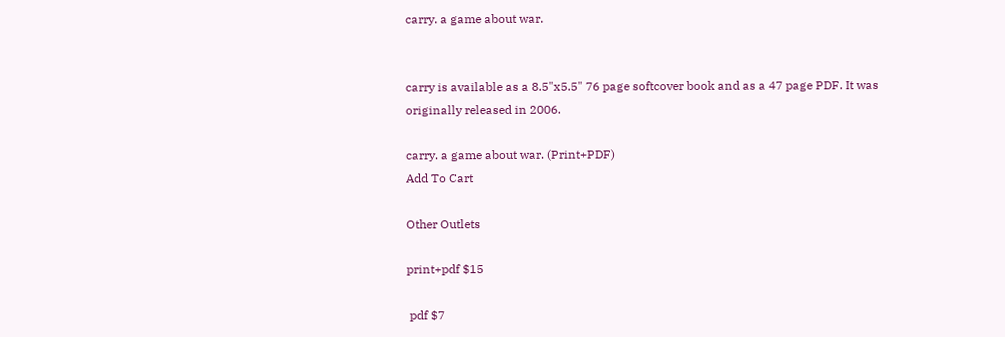carry. a game about war.


carry is available as a 8.5"x5.5" 76 page softcover book and as a 47 page PDF. It was originally released in 2006.

carry. a game about war. (Print+PDF)
Add To Cart

Other Outlets

print+pdf $15

 pdf $7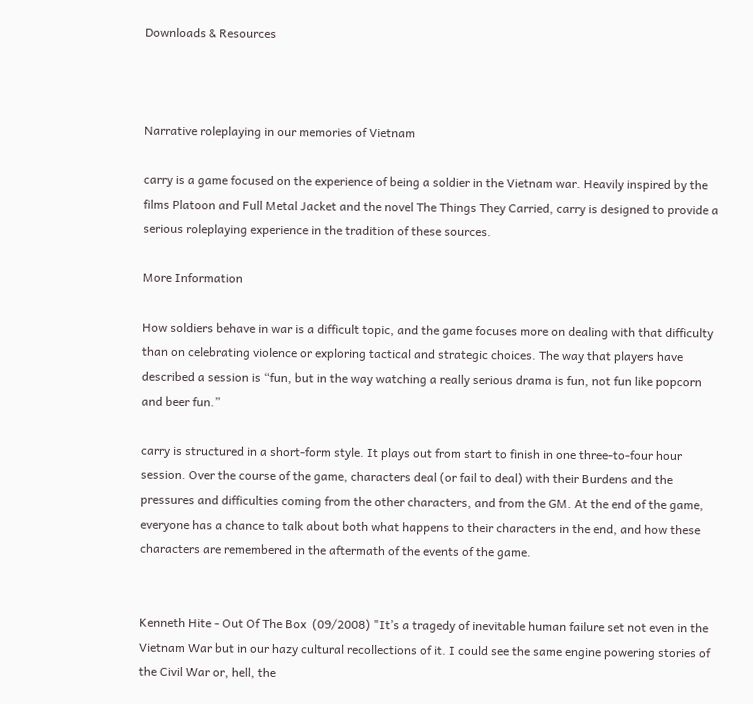Downloads & Resources



Narrative roleplaying in our memories of Vietnam

carry is a game focused on the experience of being a soldier in the Vietnam war. Heavily inspired by the films Platoon and Full Metal Jacket and the novel The Things They Carried, carry is designed to provide a serious roleplaying experience in the tradition of these sources.

More Information

How soldiers behave in war is a difficult topic, and the game focuses more on dealing with that difficulty than on celebrating violence or exploring tactical and strategic choices. The way that players have described a session is “fun, but in the way watching a really serious drama is fun, not fun like popcorn and beer fun.”

carry is structured in a short-form style. It plays out from start to finish in one three-to-four hour session. Over the course of the game, characters deal (or fail to deal) with their Burdens and the pressures and difficulties coming from the other characters, and from the GM. At the end of the game, everyone has a chance to talk about both what happens to their characters in the end, and how these characters are remembered in the aftermath of the events of the game.


Kenneth Hite - Out Of The Box  (09/2008) "It’s a tragedy of inevitable human failure set not even in the Vietnam War but in our hazy cultural recollections of it. I could see the same engine powering stories of the Civil War or, hell, the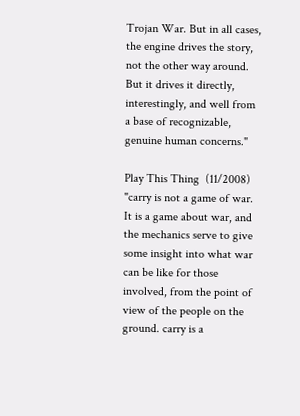Trojan War. But in all cases, the engine drives the story, not the other way around. But it drives it directly, interestingly, and well from a base of recognizable, genuine human concerns."

Play This Thing  (11/2008) "carry is not a game of war. It is a game about war, and the mechanics serve to give some insight into what war can be like for those involved, from the point of view of the people on the ground. carry is a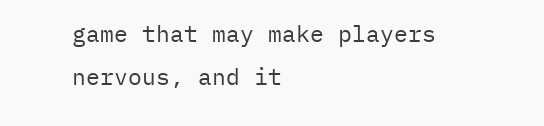game that may make players nervous, and it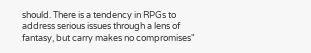should. There is a tendency in RPGs to address serious issues through a lens of fantasy, but carry makes no compromises"